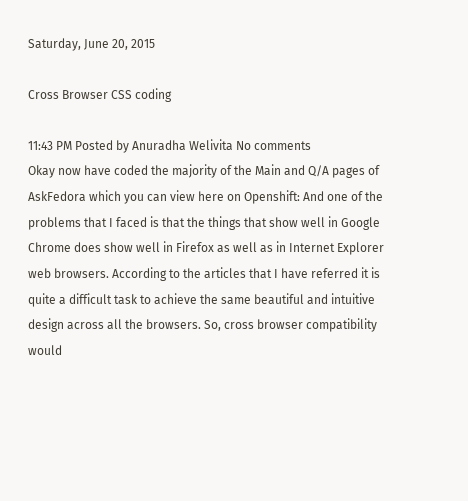Saturday, June 20, 2015

Cross Browser CSS coding

11:43 PM Posted by Anuradha Welivita No comments
Okay now have coded the majority of the Main and Q/A pages of AskFedora which you can view here on Openshift: And one of the problems that I faced is that the things that show well in Google Chrome does show well in Firefox as well as in Internet Explorer web browsers. According to the articles that I have referred it is quite a difficult task to achieve the same beautiful and intuitive design across all the browsers. So, cross browser compatibility would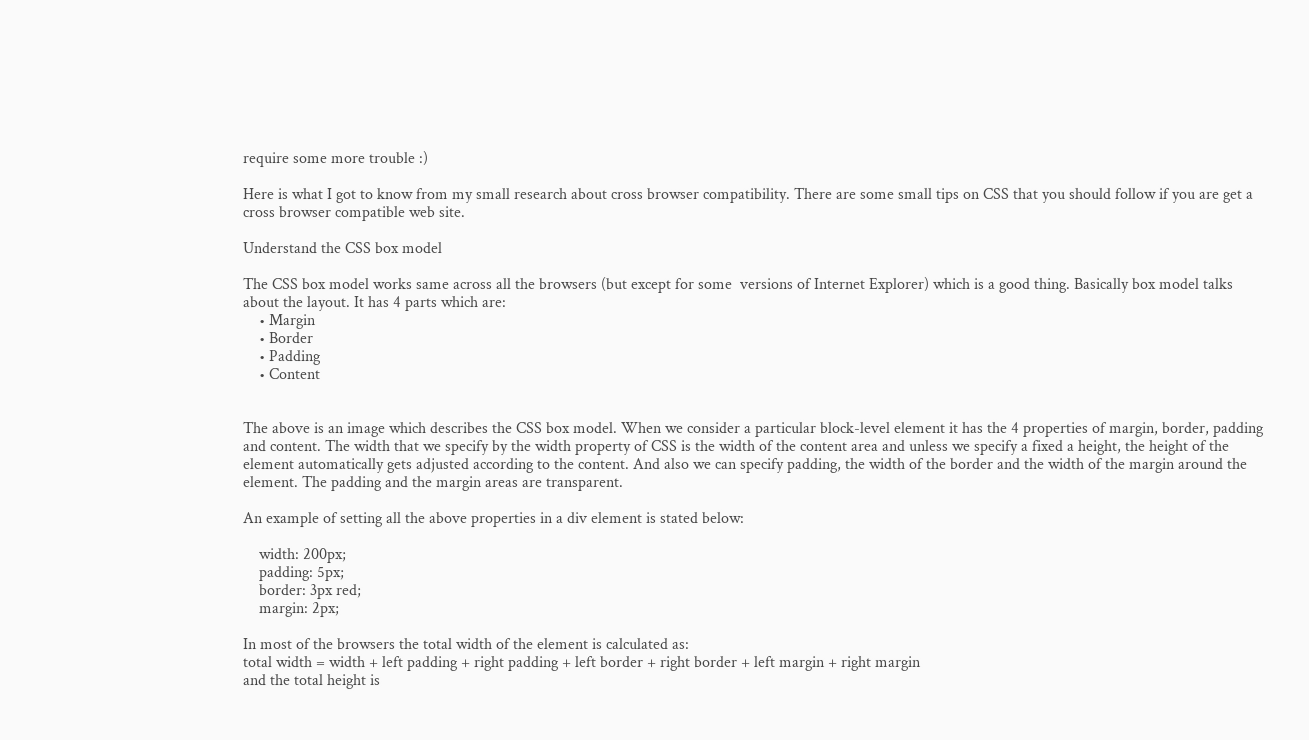require some more trouble :)

Here is what I got to know from my small research about cross browser compatibility. There are some small tips on CSS that you should follow if you are get a cross browser compatible web site.

Understand the CSS box model

The CSS box model works same across all the browsers (but except for some  versions of Internet Explorer) which is a good thing. Basically box model talks about the layout. It has 4 parts which are:
    • Margin
    • Border
    • Padding
    • Content


The above is an image which describes the CSS box model. When we consider a particular block-level element it has the 4 properties of margin, border, padding and content. The width that we specify by the width property of CSS is the width of the content area and unless we specify a fixed a height, the height of the element automatically gets adjusted according to the content. And also we can specify padding, the width of the border and the width of the margin around the element. The padding and the margin areas are transparent.

An example of setting all the above properties in a div element is stated below:

    width: 200px;
    padding: 5px;
    border: 3px red;
    margin: 2px;

In most of the browsers the total width of the element is calculated as:
total width = width + left padding + right padding + left border + right border + left margin + right margin
and the total height is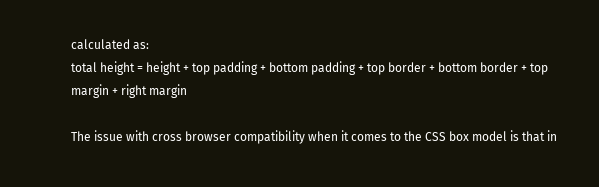calculated as:
total height = height + top padding + bottom padding + top border + bottom border + top margin + right margin

The issue with cross browser compatibility when it comes to the CSS box model is that in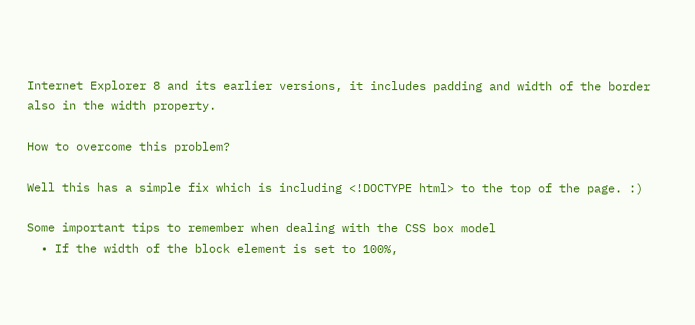Internet Explorer 8 and its earlier versions, it includes padding and width of the border also in the width property.

How to overcome this problem?

Well this has a simple fix which is including <!DOCTYPE html> to the top of the page. :)

Some important tips to remember when dealing with the CSS box model
  • If the width of the block element is set to 100%,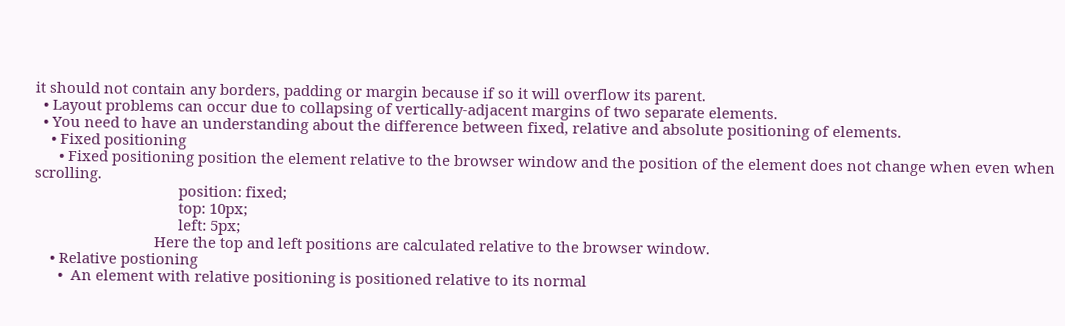it should not contain any borders, padding or margin because if so it will overflow its parent.
  • Layout problems can occur due to collapsing of vertically-adjacent margins of two separate elements.
  • You need to have an understanding about the difference between fixed, relative and absolute positioning of elements.
    • Fixed positioning
      • Fixed positioning position the element relative to the browser window and the position of the element does not change when even when scrolling.
                                    position: fixed;
                                    top: 10px;
                                    left: 5px;
                              Here the top and left positions are calculated relative to the browser window.
    • Relative postioning
      •  An element with relative positioning is positioned relative to its normal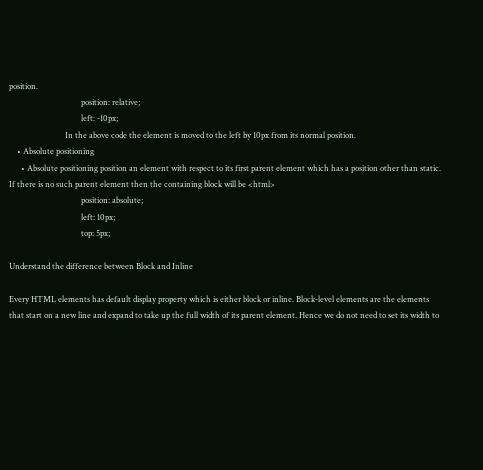position.
                                    position: relative;
                                    left: -10px;
                            In the above code the element is moved to the left by 10px from its normal position.
    • Absolute positioning
      • Absolute positioning position an element with respect to its first parent element which has a position other than static. If there is no such parent element then the containing block will be <html>
                                    position: absolute;
                                    left: 10px;
                                    top: 5px;

Understand the difference between Block and Inline

Every HTML elements has default display property which is either block or inline. Block-level elements are the elements that start on a new line and expand to take up the full width of its parent element. Hence we do not need to set its width to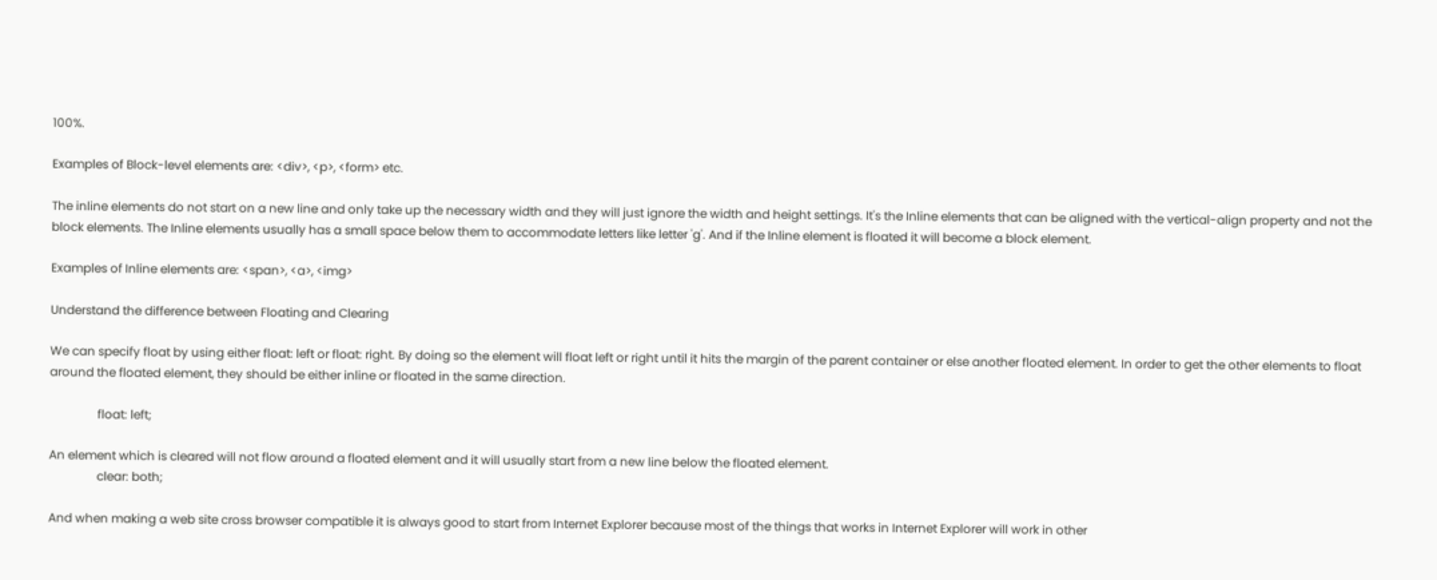100%.

Examples of Block-level elements are: <div>, <p>, <form> etc.

The inline elements do not start on a new line and only take up the necessary width and they will just ignore the width and height settings. It's the Inline elements that can be aligned with the vertical-align property and not the block elements. The Inline elements usually has a small space below them to accommodate letters like letter 'g'. And if the Inline element is floated it will become a block element.

Examples of Inline elements are: <span>, <a>, <img>

Understand the difference between Floating and Clearing

We can specify float by using either float: left or float: right. By doing so the element will float left or right until it hits the margin of the parent container or else another floated element. In order to get the other elements to float around the floated element, they should be either inline or floated in the same direction.

                float: left;

An element which is cleared will not flow around a floated element and it will usually start from a new line below the floated element.
                clear: both;

And when making a web site cross browser compatible it is always good to start from Internet Explorer because most of the things that works in Internet Explorer will work in other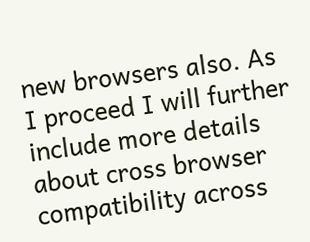new browsers also. As I proceed I will further include more details about cross browser compatibility across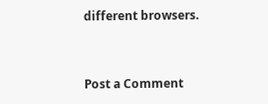different browsers.


Post a Comment